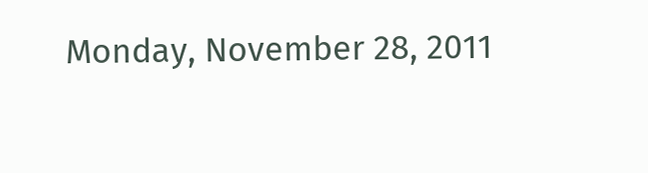Monday, November 28, 2011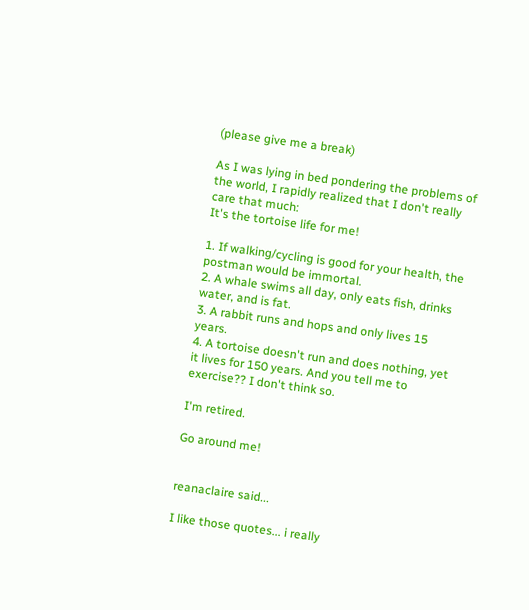(please give me a break)

As I was lying in bed pondering the problems of the world, I rapidly realized that I don't really care that much:
It's the tortoise life for me!

1. If walking/cycling is good for your health, the postman would be immortal.
2. A whale swims all day, only eats fish, drinks water, and is fat.
3. A rabbit runs and hops and only lives 15 years.
4. A tortoise doesn't run and does nothing, yet it lives for 150 years. And you tell me to exercise?? I don't think so.

I'm retired.

Go around me!


reanaclaire said...

I like those quotes... i really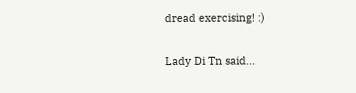dread exercising! :)

Lady Di Tn said...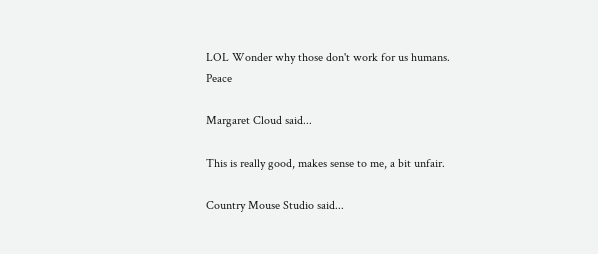LOL Wonder why those don't work for us humans. Peace

Margaret Cloud said...

This is really good, makes sense to me, a bit unfair.

Country Mouse Studio said...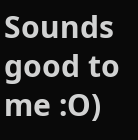Sounds good to me :O)